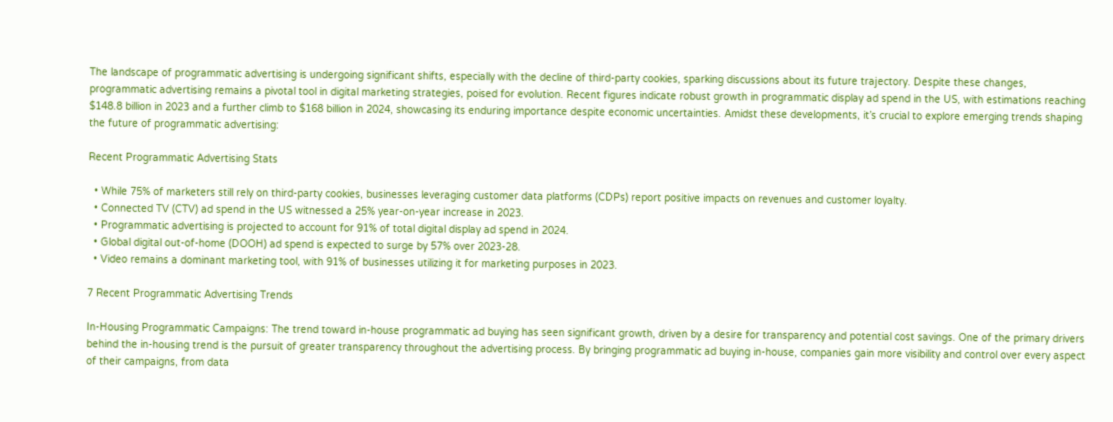The landscape of programmatic advertising is undergoing significant shifts, especially with the decline of third-party cookies, sparking discussions about its future trajectory. Despite these changes, programmatic advertising remains a pivotal tool in digital marketing strategies, poised for evolution. Recent figures indicate robust growth in programmatic display ad spend in the US, with estimations reaching $148.8 billion in 2023 and a further climb to $168 billion in 2024, showcasing its enduring importance despite economic uncertainties. Amidst these developments, it’s crucial to explore emerging trends shaping the future of programmatic advertising:

Recent Programmatic Advertising Stats

  • While 75% of marketers still rely on third-party cookies, businesses leveraging customer data platforms (CDPs) report positive impacts on revenues and customer loyalty.
  • Connected TV (CTV) ad spend in the US witnessed a 25% year-on-year increase in 2023.
  • Programmatic advertising is projected to account for 91% of total digital display ad spend in 2024.
  • Global digital out-of-home (DOOH) ad spend is expected to surge by 57% over 2023-28.
  • Video remains a dominant marketing tool, with 91% of businesses utilizing it for marketing purposes in 2023.

7 Recent Programmatic Advertising Trends

In-Housing Programmatic Campaigns: The trend toward in-house programmatic ad buying has seen significant growth, driven by a desire for transparency and potential cost savings. One of the primary drivers behind the in-housing trend is the pursuit of greater transparency throughout the advertising process. By bringing programmatic ad buying in-house, companies gain more visibility and control over every aspect of their campaigns, from data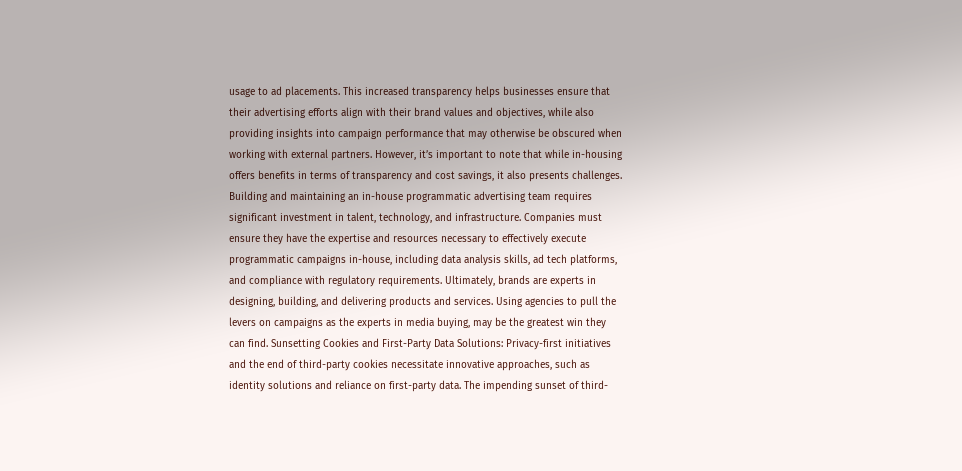usage to ad placements. This increased transparency helps businesses ensure that their advertising efforts align with their brand values and objectives, while also providing insights into campaign performance that may otherwise be obscured when working with external partners. However, it’s important to note that while in-housing offers benefits in terms of transparency and cost savings, it also presents challenges. Building and maintaining an in-house programmatic advertising team requires significant investment in talent, technology, and infrastructure. Companies must ensure they have the expertise and resources necessary to effectively execute programmatic campaigns in-house, including data analysis skills, ad tech platforms, and compliance with regulatory requirements. Ultimately, brands are experts in designing, building, and delivering products and services. Using agencies to pull the levers on campaigns as the experts in media buying, may be the greatest win they can find. Sunsetting Cookies and First-Party Data Solutions: Privacy-first initiatives and the end of third-party cookies necessitate innovative approaches, such as identity solutions and reliance on first-party data. The impending sunset of third-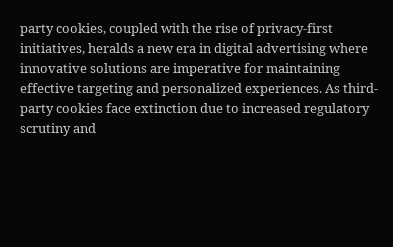party cookies, coupled with the rise of privacy-first initiatives, heralds a new era in digital advertising where innovative solutions are imperative for maintaining effective targeting and personalized experiences. As third-party cookies face extinction due to increased regulatory scrutiny and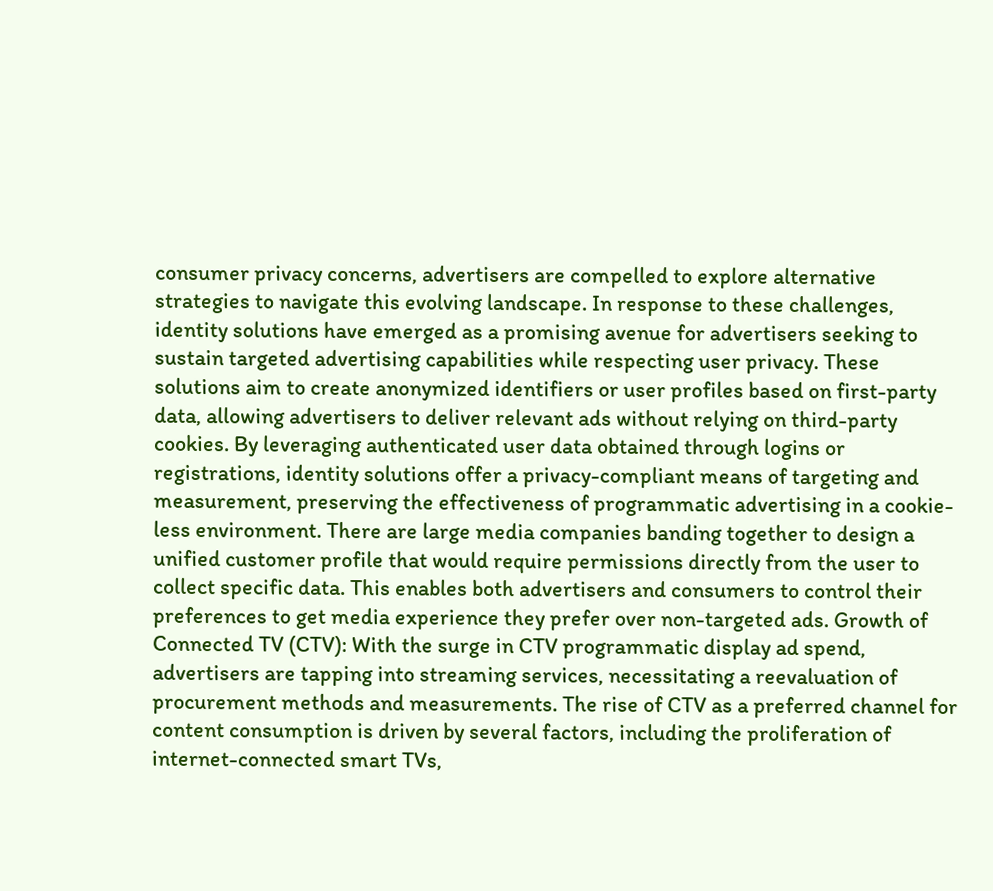consumer privacy concerns, advertisers are compelled to explore alternative strategies to navigate this evolving landscape. In response to these challenges, identity solutions have emerged as a promising avenue for advertisers seeking to sustain targeted advertising capabilities while respecting user privacy. These solutions aim to create anonymized identifiers or user profiles based on first-party data, allowing advertisers to deliver relevant ads without relying on third-party cookies. By leveraging authenticated user data obtained through logins or registrations, identity solutions offer a privacy-compliant means of targeting and measurement, preserving the effectiveness of programmatic advertising in a cookie-less environment. There are large media companies banding together to design a unified customer profile that would require permissions directly from the user to collect specific data. This enables both advertisers and consumers to control their preferences to get media experience they prefer over non-targeted ads. Growth of Connected TV (CTV): With the surge in CTV programmatic display ad spend, advertisers are tapping into streaming services, necessitating a reevaluation of procurement methods and measurements. The rise of CTV as a preferred channel for content consumption is driven by several factors, including the proliferation of internet-connected smart TVs,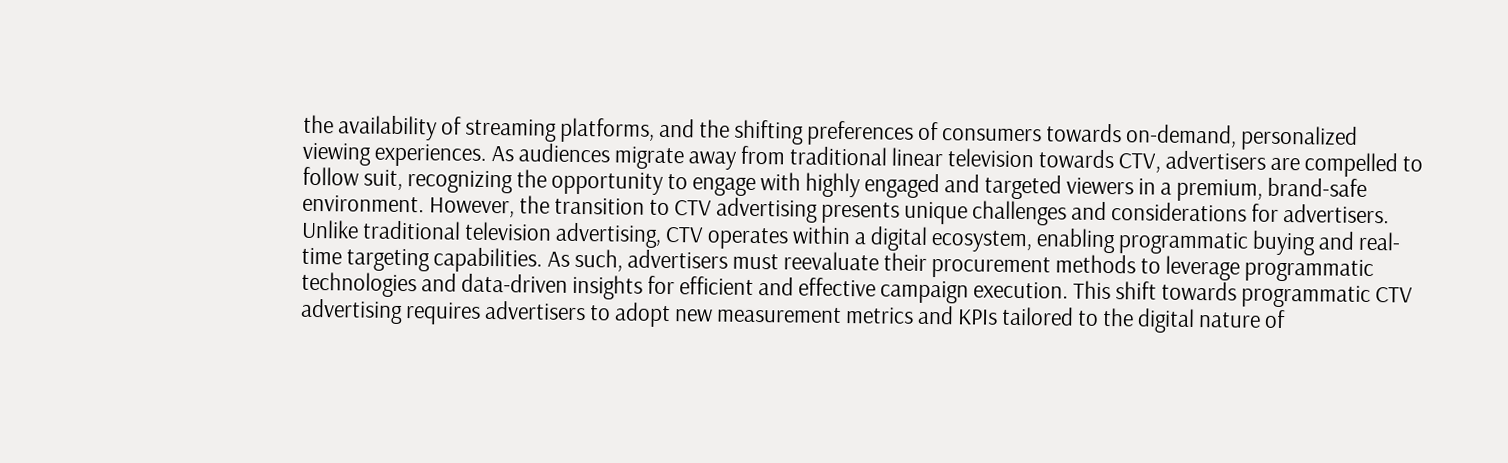the availability of streaming platforms, and the shifting preferences of consumers towards on-demand, personalized viewing experiences. As audiences migrate away from traditional linear television towards CTV, advertisers are compelled to follow suit, recognizing the opportunity to engage with highly engaged and targeted viewers in a premium, brand-safe environment. However, the transition to CTV advertising presents unique challenges and considerations for advertisers. Unlike traditional television advertising, CTV operates within a digital ecosystem, enabling programmatic buying and real-time targeting capabilities. As such, advertisers must reevaluate their procurement methods to leverage programmatic technologies and data-driven insights for efficient and effective campaign execution. This shift towards programmatic CTV advertising requires advertisers to adopt new measurement metrics and KPIs tailored to the digital nature of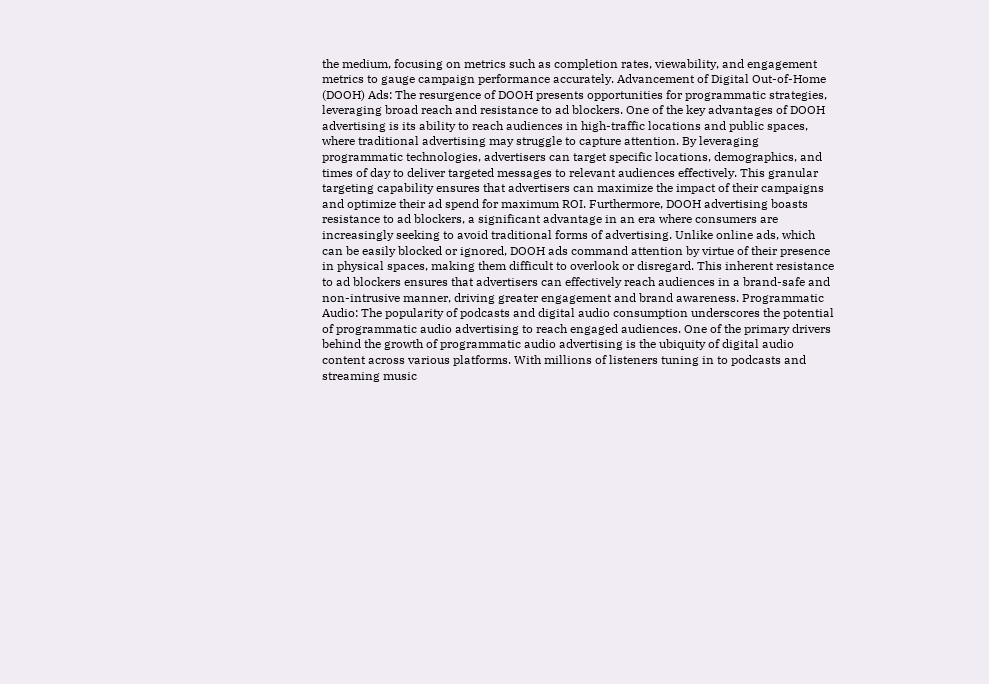the medium, focusing on metrics such as completion rates, viewability, and engagement metrics to gauge campaign performance accurately. Advancement of Digital Out-of-Home (DOOH) Ads: The resurgence of DOOH presents opportunities for programmatic strategies, leveraging broad reach and resistance to ad blockers. One of the key advantages of DOOH advertising is its ability to reach audiences in high-traffic locations and public spaces, where traditional advertising may struggle to capture attention. By leveraging programmatic technologies, advertisers can target specific locations, demographics, and times of day to deliver targeted messages to relevant audiences effectively. This granular targeting capability ensures that advertisers can maximize the impact of their campaigns and optimize their ad spend for maximum ROI. Furthermore, DOOH advertising boasts resistance to ad blockers, a significant advantage in an era where consumers are increasingly seeking to avoid traditional forms of advertising. Unlike online ads, which can be easily blocked or ignored, DOOH ads command attention by virtue of their presence in physical spaces, making them difficult to overlook or disregard. This inherent resistance to ad blockers ensures that advertisers can effectively reach audiences in a brand-safe and non-intrusive manner, driving greater engagement and brand awareness. Programmatic Audio: The popularity of podcasts and digital audio consumption underscores the potential of programmatic audio advertising to reach engaged audiences. One of the primary drivers behind the growth of programmatic audio advertising is the ubiquity of digital audio content across various platforms. With millions of listeners tuning in to podcasts and streaming music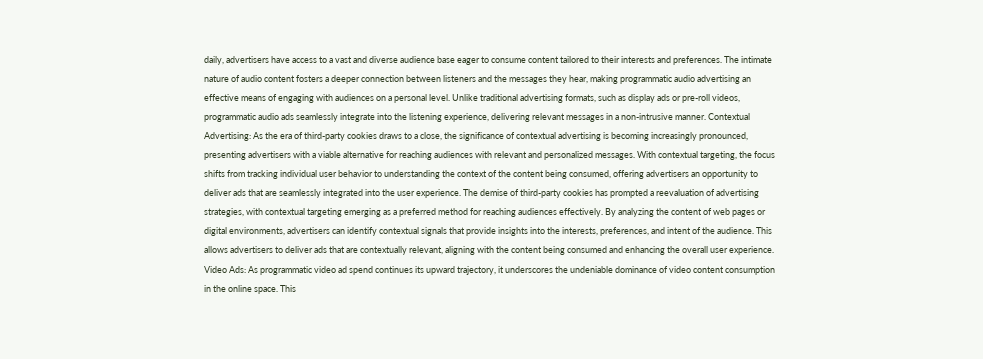daily, advertisers have access to a vast and diverse audience base eager to consume content tailored to their interests and preferences. The intimate nature of audio content fosters a deeper connection between listeners and the messages they hear, making programmatic audio advertising an effective means of engaging with audiences on a personal level. Unlike traditional advertising formats, such as display ads or pre-roll videos, programmatic audio ads seamlessly integrate into the listening experience, delivering relevant messages in a non-intrusive manner. Contextual Advertising: As the era of third-party cookies draws to a close, the significance of contextual advertising is becoming increasingly pronounced, presenting advertisers with a viable alternative for reaching audiences with relevant and personalized messages. With contextual targeting, the focus shifts from tracking individual user behavior to understanding the context of the content being consumed, offering advertisers an opportunity to deliver ads that are seamlessly integrated into the user experience. The demise of third-party cookies has prompted a reevaluation of advertising strategies, with contextual targeting emerging as a preferred method for reaching audiences effectively. By analyzing the content of web pages or digital environments, advertisers can identify contextual signals that provide insights into the interests, preferences, and intent of the audience. This allows advertisers to deliver ads that are contextually relevant, aligning with the content being consumed and enhancing the overall user experience. Video Ads: As programmatic video ad spend continues its upward trajectory, it underscores the undeniable dominance of video content consumption in the online space. This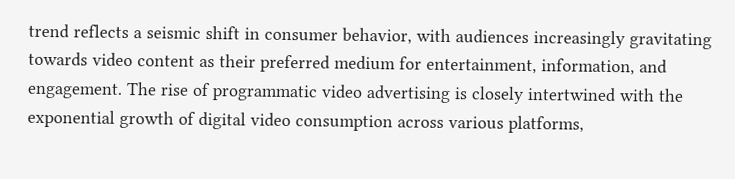trend reflects a seismic shift in consumer behavior, with audiences increasingly gravitating towards video content as their preferred medium for entertainment, information, and engagement. The rise of programmatic video advertising is closely intertwined with the exponential growth of digital video consumption across various platforms,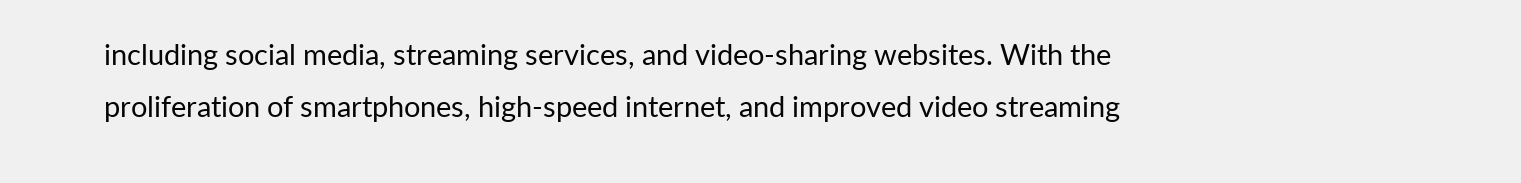including social media, streaming services, and video-sharing websites. With the proliferation of smartphones, high-speed internet, and improved video streaming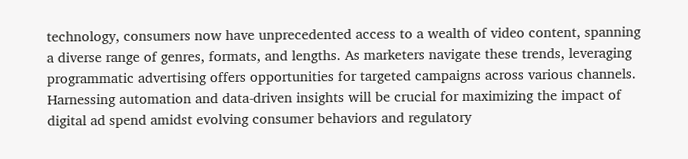technology, consumers now have unprecedented access to a wealth of video content, spanning a diverse range of genres, formats, and lengths. As marketers navigate these trends, leveraging programmatic advertising offers opportunities for targeted campaigns across various channels. Harnessing automation and data-driven insights will be crucial for maximizing the impact of digital ad spend amidst evolving consumer behaviors and regulatory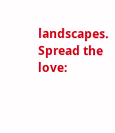landscapes.
Spread the love: